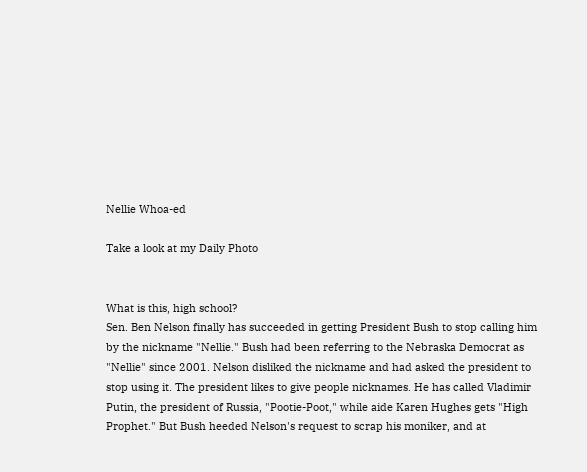Nellie Whoa-ed

Take a look at my Daily Photo


What is this, high school?
Sen. Ben Nelson finally has succeeded in getting President Bush to stop calling him by the nickname "Nellie." Bush had been referring to the Nebraska Democrat as "Nellie" since 2001. Nelson disliked the nickname and had asked the president to stop using it. The president likes to give people nicknames. He has called Vladimir Putin, the president of Russia, "Pootie-Poot," while aide Karen Hughes gets "High Prophet." But Bush heeded Nelson's request to scrap his moniker, and at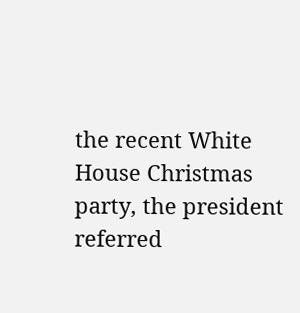the recent White House Christmas party, the president referred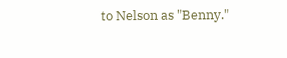to Nelson as "Benny."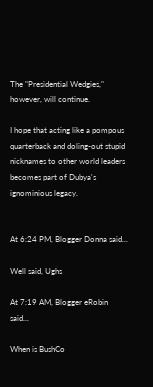The "Presidential Wedgies," however, will continue.

I hope that acting like a pompous quarterback and doling-out stupid nicknames to other world leaders becomes part of Dubya's ignominious legacy.


At 6:24 PM, Blogger Donna said...

Well said, Ughs

At 7:19 AM, Blogger eRobin said...

When is BushCo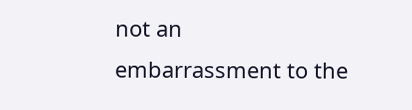not an embarrassment to the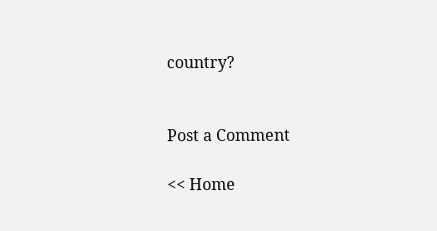country?


Post a Comment

<< Home